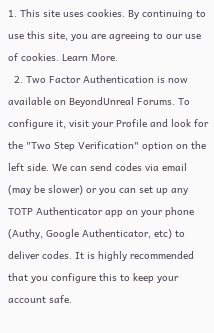1. This site uses cookies. By continuing to use this site, you are agreeing to our use of cookies. Learn More.
  2. Two Factor Authentication is now available on BeyondUnreal Forums. To configure it, visit your Profile and look for the "Two Step Verification" option on the left side. We can send codes via email (may be slower) or you can set up any TOTP Authenticator app on your phone (Authy, Google Authenticator, etc) to deliver codes. It is highly recommended that you configure this to keep your account safe.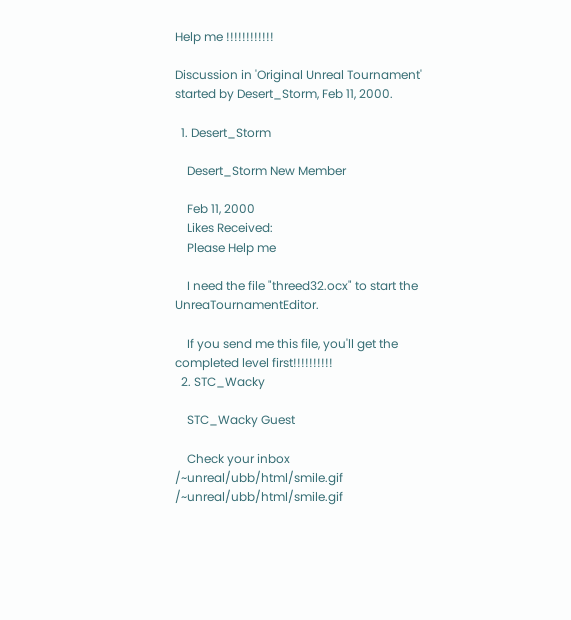Help me !!!!!!!!!!!!

Discussion in 'Original Unreal Tournament' started by Desert_Storm, Feb 11, 2000.

  1. Desert_Storm

    Desert_Storm New Member

    Feb 11, 2000
    Likes Received:
    Please Help me

    I need the file "threed32.ocx" to start the UnreaTournamentEditor.

    If you send me this file, you'll get the completed level first!!!!!!!!!!
  2. STC_Wacky

    STC_Wacky Guest

    Check your inbox /~unreal/ubb/html/smile.gif /~unreal/ubb/html/smile.gif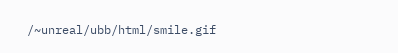/~unreal/ubb/html/smile.gif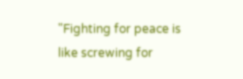"Fighting for peace is like screwing for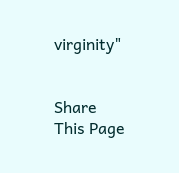virginity"


Share This Page